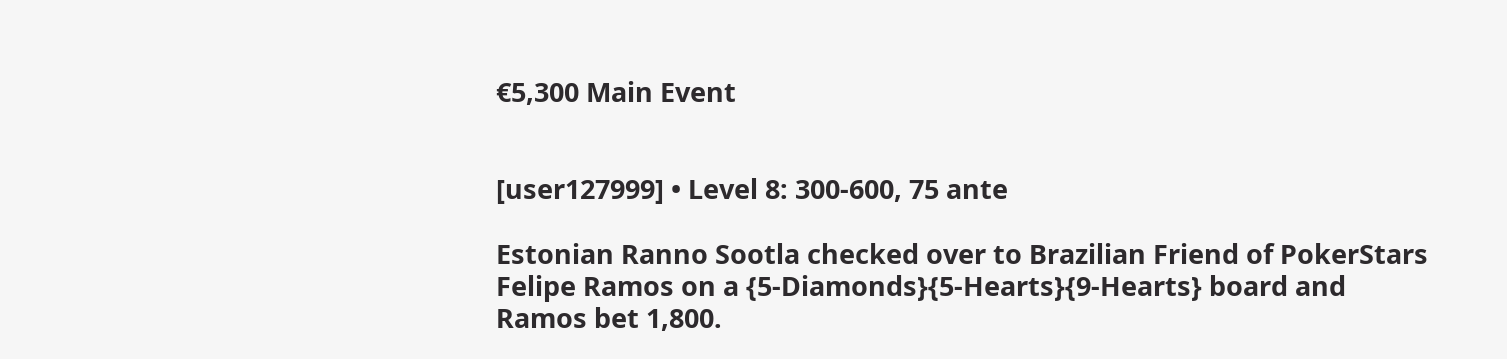€5,300 Main Event


[user127999] • Level 8: 300-600, 75 ante

Estonian Ranno Sootla checked over to Brazilian Friend of PokerStars Felipe Ramos on a {5-Diamonds}{5-Hearts}{9-Hearts} board and Ramos bet 1,800.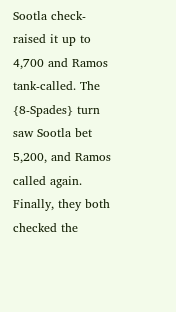Sootla check-raised it up to 4,700 and Ramos tank-called. The {8-Spades} turn saw Sootla bet 5,200, and Ramos called again. Finally, they both checked the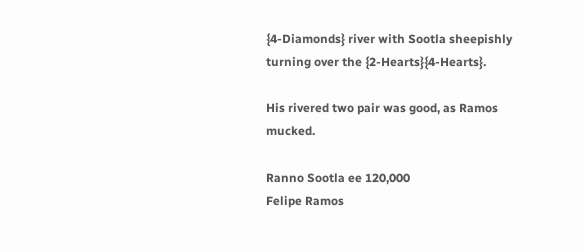{4-Diamonds} river with Sootla sheepishly turning over the {2-Hearts}{4-Hearts}.

His rivered two pair was good, as Ramos mucked.

Ranno Sootla ee 120,000
Felipe Ramos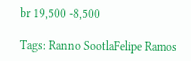br 19,500 -8,500

Tags: Ranno SootlaFelipe Ramos